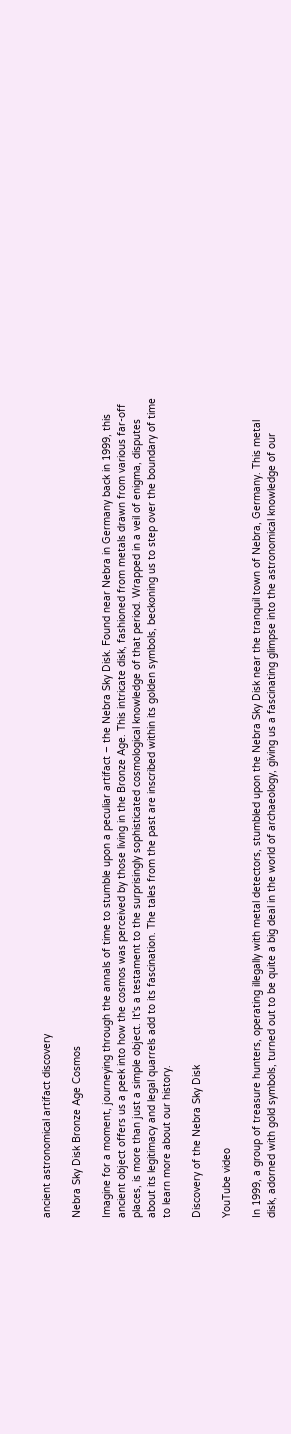ancient astronomical artifact discovery

Nebra Sky Disk Bronze Age Cosmos

Imagine for a moment, journeying through the annals of time to stumble upon a peculiar artifact – the Nebra Sky Disk. Found near Nebra in Germany back in 1999, this ancient object offers us a peek into how the cosmos was perceived by those living in the Bronze Age. This intricate disk, fashioned from metals drawn from various far-off places, is more than just a simple object. It's a testament to the surprisingly sophisticated cosmological knowledge of that period. Wrapped in a veil of enigma, disputes about its legitimacy and legal quarrels add to its fascination. The tales from the past are inscribed within its golden symbols, beckoning us to step over the boundary of time to learn more about our history.

Discovery of the Nebra Sky Disk

YouTube video

In 1999, a group of treasure hunters, operating illegally with metal detectors, stumbled upon the Nebra Sky Disk near the tranquil town of Nebra, Germany. This metal disk, adorned with gold symbols, turned out to be quite a big deal in the world of archaeology, giving us a fascinating glimpse into the astronomical knowledge of our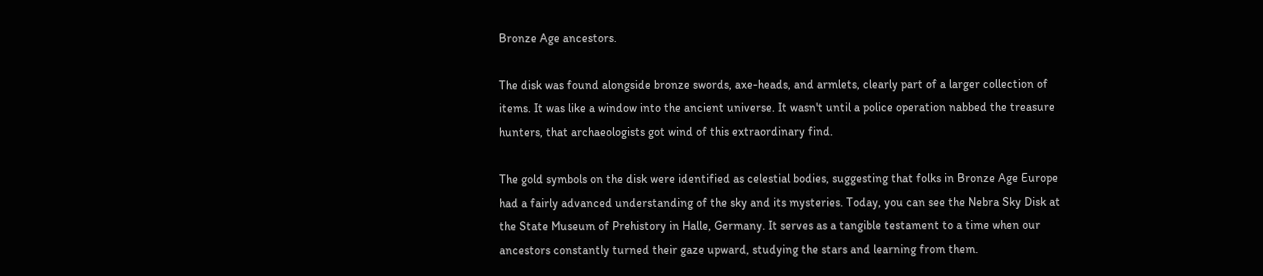Bronze Age ancestors.

The disk was found alongside bronze swords, axe-heads, and armlets, clearly part of a larger collection of items. It was like a window into the ancient universe. It wasn't until a police operation nabbed the treasure hunters, that archaeologists got wind of this extraordinary find.

The gold symbols on the disk were identified as celestial bodies, suggesting that folks in Bronze Age Europe had a fairly advanced understanding of the sky and its mysteries. Today, you can see the Nebra Sky Disk at the State Museum of Prehistory in Halle, Germany. It serves as a tangible testament to a time when our ancestors constantly turned their gaze upward, studying the stars and learning from them.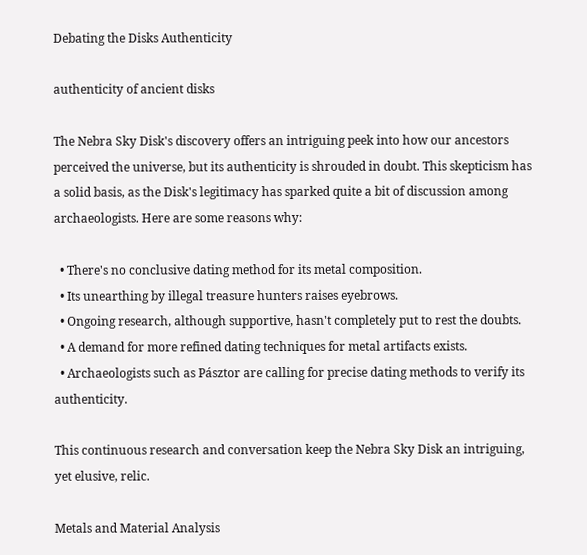Debating the Disks Authenticity

authenticity of ancient disks

The Nebra Sky Disk's discovery offers an intriguing peek into how our ancestors perceived the universe, but its authenticity is shrouded in doubt. This skepticism has a solid basis, as the Disk's legitimacy has sparked quite a bit of discussion among archaeologists. Here are some reasons why:

  • There's no conclusive dating method for its metal composition.
  • Its unearthing by illegal treasure hunters raises eyebrows.
  • Ongoing research, although supportive, hasn't completely put to rest the doubts.
  • A demand for more refined dating techniques for metal artifacts exists.
  • Archaeologists such as Pásztor are calling for precise dating methods to verify its authenticity.

This continuous research and conversation keep the Nebra Sky Disk an intriguing, yet elusive, relic.

Metals and Material Analysis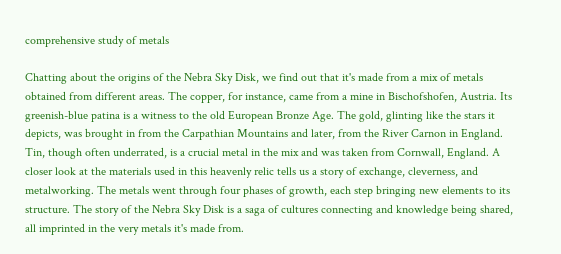comprehensive study of metals

Chatting about the origins of the Nebra Sky Disk, we find out that it's made from a mix of metals obtained from different areas. The copper, for instance, came from a mine in Bischofshofen, Austria. Its greenish-blue patina is a witness to the old European Bronze Age. The gold, glinting like the stars it depicts, was brought in from the Carpathian Mountains and later, from the River Carnon in England. Tin, though often underrated, is a crucial metal in the mix and was taken from Cornwall, England. A closer look at the materials used in this heavenly relic tells us a story of exchange, cleverness, and metalworking. The metals went through four phases of growth, each step bringing new elements to its structure. The story of the Nebra Sky Disk is a saga of cultures connecting and knowledge being shared, all imprinted in the very metals it's made from.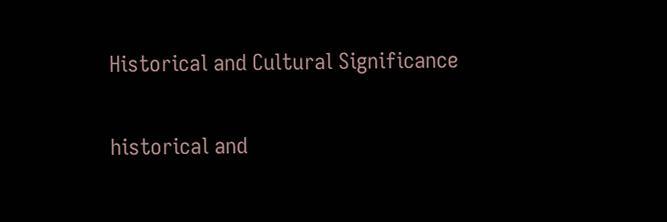Historical and Cultural Significance

historical and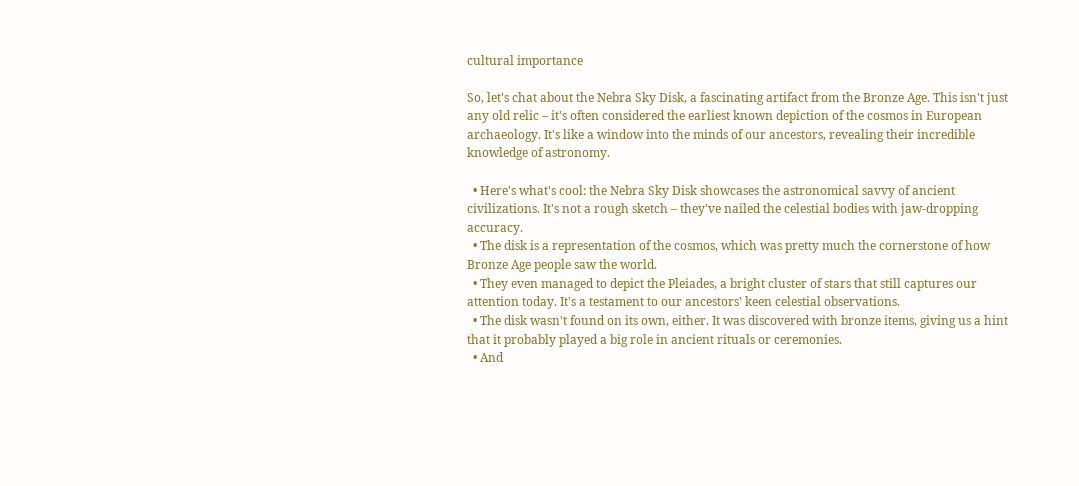cultural importance

So, let's chat about the Nebra Sky Disk, a fascinating artifact from the Bronze Age. This isn't just any old relic – it's often considered the earliest known depiction of the cosmos in European archaeology. It's like a window into the minds of our ancestors, revealing their incredible knowledge of astronomy.

  • Here's what's cool: the Nebra Sky Disk showcases the astronomical savvy of ancient civilizations. It's not a rough sketch – they've nailed the celestial bodies with jaw-dropping accuracy.
  • The disk is a representation of the cosmos, which was pretty much the cornerstone of how Bronze Age people saw the world.
  • They even managed to depict the Pleiades, a bright cluster of stars that still captures our attention today. It's a testament to our ancestors' keen celestial observations.
  • The disk wasn't found on its own, either. It was discovered with bronze items, giving us a hint that it probably played a big role in ancient rituals or ceremonies.
  • And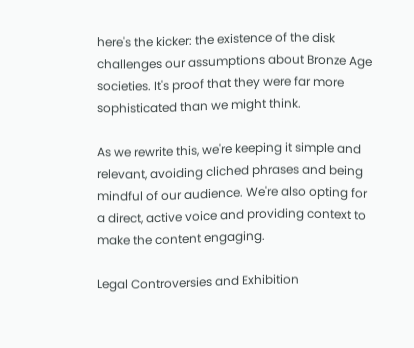here's the kicker: the existence of the disk challenges our assumptions about Bronze Age societies. It's proof that they were far more sophisticated than we might think.

As we rewrite this, we're keeping it simple and relevant, avoiding cliched phrases and being mindful of our audience. We're also opting for a direct, active voice and providing context to make the content engaging.

Legal Controversies and Exhibition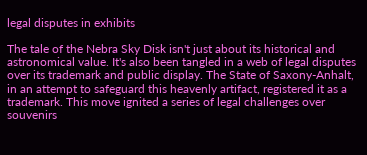legal disputes in exhibits

The tale of the Nebra Sky Disk isn't just about its historical and astronomical value. It's also been tangled in a web of legal disputes over its trademark and public display. The State of Saxony-Anhalt, in an attempt to safeguard this heavenly artifact, registered it as a trademark. This move ignited a series of legal challenges over souvenirs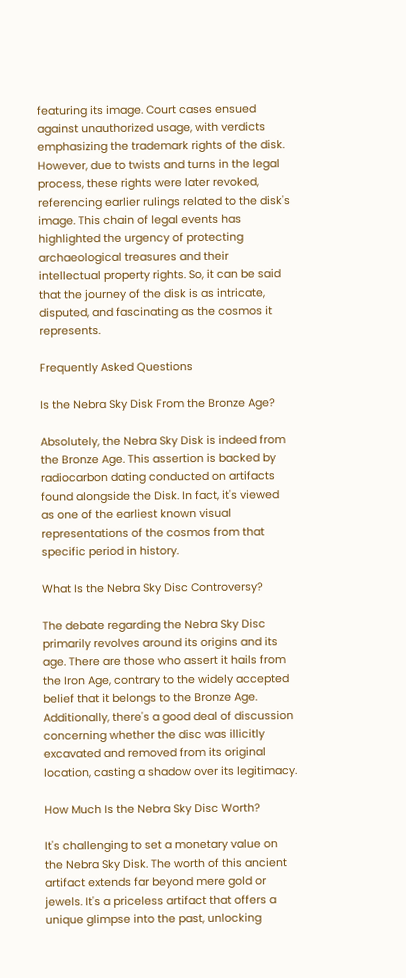featuring its image. Court cases ensued against unauthorized usage, with verdicts emphasizing the trademark rights of the disk. However, due to twists and turns in the legal process, these rights were later revoked, referencing earlier rulings related to the disk's image. This chain of legal events has highlighted the urgency of protecting archaeological treasures and their intellectual property rights. So, it can be said that the journey of the disk is as intricate, disputed, and fascinating as the cosmos it represents.

Frequently Asked Questions

Is the Nebra Sky Disk From the Bronze Age?

Absolutely, the Nebra Sky Disk is indeed from the Bronze Age. This assertion is backed by radiocarbon dating conducted on artifacts found alongside the Disk. In fact, it's viewed as one of the earliest known visual representations of the cosmos from that specific period in history.

What Is the Nebra Sky Disc Controversy?

The debate regarding the Nebra Sky Disc primarily revolves around its origins and its age. There are those who assert it hails from the Iron Age, contrary to the widely accepted belief that it belongs to the Bronze Age. Additionally, there's a good deal of discussion concerning whether the disc was illicitly excavated and removed from its original location, casting a shadow over its legitimacy.

How Much Is the Nebra Sky Disc Worth?

It's challenging to set a monetary value on the Nebra Sky Disk. The worth of this ancient artifact extends far beyond mere gold or jewels. It's a priceless artifact that offers a unique glimpse into the past, unlocking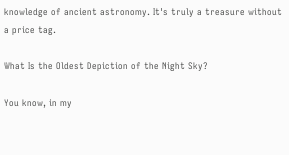knowledge of ancient astronomy. It's truly a treasure without a price tag.

What Is the Oldest Depiction of the Night Sky?

You know, in my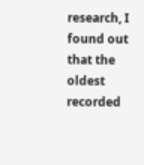research, I found out that the oldest recorded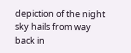depiction of the night sky hails from way back in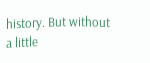history. But without a little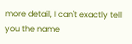more detail, I can't exactly tell you the name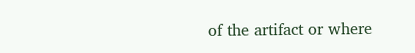of the artifact or where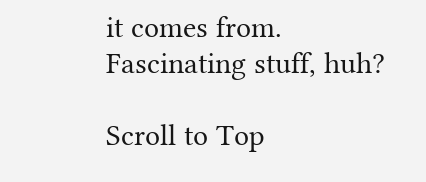it comes from. Fascinating stuff, huh?

Scroll to Top